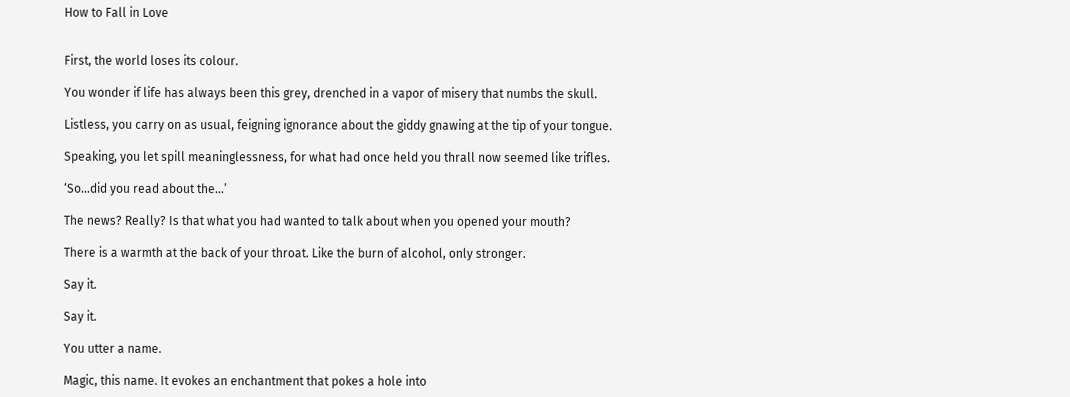How to Fall in Love


First, the world loses its colour.

You wonder if life has always been this grey, drenched in a vapor of misery that numbs the skull.

Listless, you carry on as usual, feigning ignorance about the giddy gnawing at the tip of your tongue.

Speaking, you let spill meaninglessness, for what had once held you thrall now seemed like trifles.

‘So…did you read about the…’

The news? Really? Is that what you had wanted to talk about when you opened your mouth?

There is a warmth at the back of your throat. Like the burn of alcohol, only stronger.

Say it.

Say it.

You utter a name.

Magic, this name. It evokes an enchantment that pokes a hole into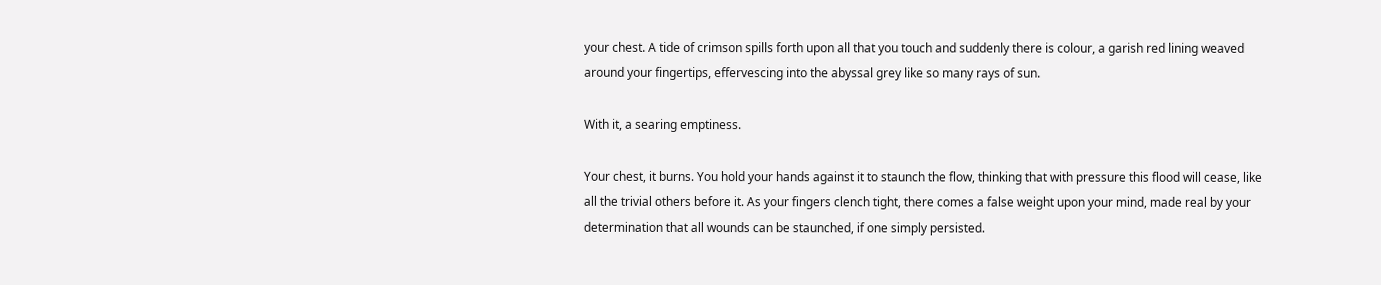your chest. A tide of crimson spills forth upon all that you touch and suddenly there is colour, a garish red lining weaved around your fingertips, effervescing into the abyssal grey like so many rays of sun.

With it, a searing emptiness.

Your chest, it burns. You hold your hands against it to staunch the flow, thinking that with pressure this flood will cease, like all the trivial others before it. As your fingers clench tight, there comes a false weight upon your mind, made real by your determination that all wounds can be staunched, if one simply persisted.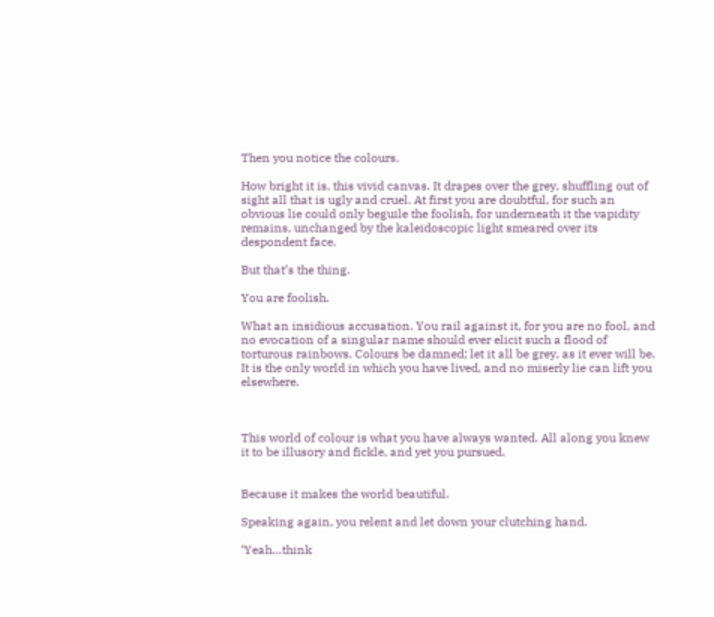Then you notice the colours.

How bright it is, this vivid canvas. It drapes over the grey, shuffling out of sight all that is ugly and cruel. At first you are doubtful, for such an obvious lie could only beguile the foolish, for underneath it the vapidity remains, unchanged by the kaleidoscopic light smeared over its despondent face.

But that’s the thing.

You are foolish.

What an insidious accusation. You rail against it, for you are no fool, and no evocation of a singular name should ever elicit such a flood of torturous rainbows. Colours be damned; let it all be grey, as it ever will be. It is the only world in which you have lived, and no miserly lie can lift you elsewhere.



This world of colour is what you have always wanted. All along you knew it to be illusory and fickle, and yet you pursued.


Because it makes the world beautiful.

Speaking again, you relent and let down your clutching hand.

‘Yeah…think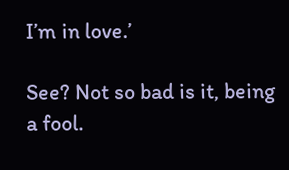I’m in love.’

See? Not so bad is it, being a fool.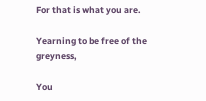For that is what you are.

Yearning to be free of the greyness,

You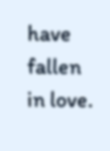have fallen in love.